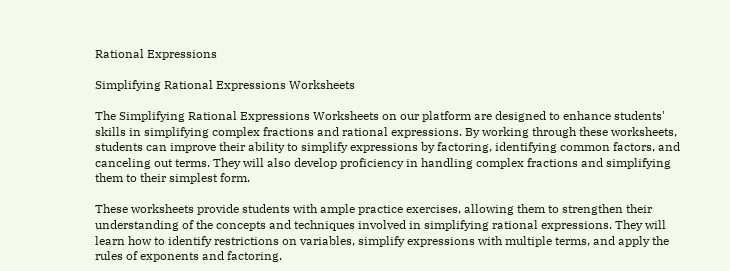Rational Expressions

Simplifying Rational Expressions Worksheets

The Simplifying Rational Expressions Worksheets on our platform are designed to enhance students' skills in simplifying complex fractions and rational expressions. By working through these worksheets, students can improve their ability to simplify expressions by factoring, identifying common factors, and canceling out terms. They will also develop proficiency in handling complex fractions and simplifying them to their simplest form.

These worksheets provide students with ample practice exercises, allowing them to strengthen their understanding of the concepts and techniques involved in simplifying rational expressions. They will learn how to identify restrictions on variables, simplify expressions with multiple terms, and apply the rules of exponents and factoring.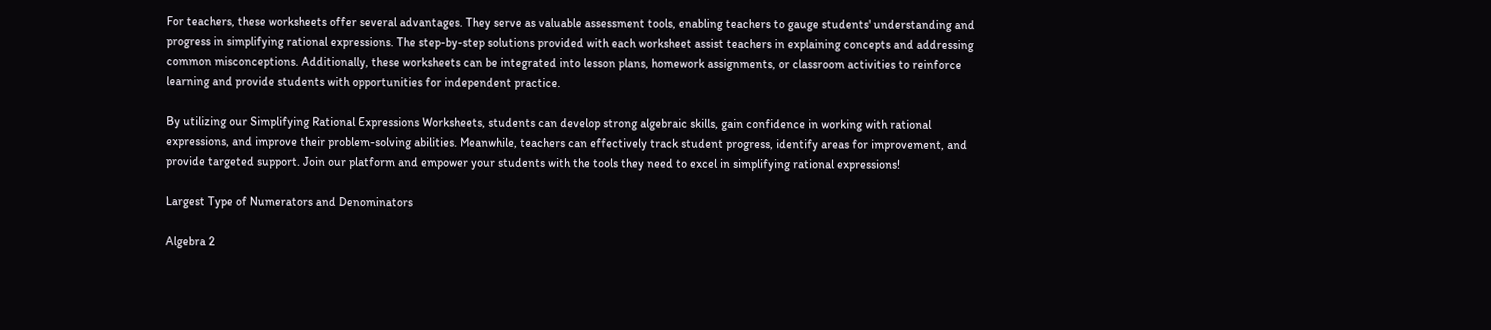For teachers, these worksheets offer several advantages. They serve as valuable assessment tools, enabling teachers to gauge students' understanding and progress in simplifying rational expressions. The step-by-step solutions provided with each worksheet assist teachers in explaining concepts and addressing common misconceptions. Additionally, these worksheets can be integrated into lesson plans, homework assignments, or classroom activities to reinforce learning and provide students with opportunities for independent practice.

By utilizing our Simplifying Rational Expressions Worksheets, students can develop strong algebraic skills, gain confidence in working with rational expressions, and improve their problem-solving abilities. Meanwhile, teachers can effectively track student progress, identify areas for improvement, and provide targeted support. Join our platform and empower your students with the tools they need to excel in simplifying rational expressions!

Largest Type of Numerators and Denominators

Algebra 2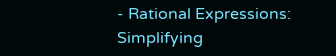- Rational Expressions: Simplifying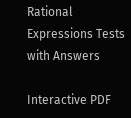Rational Expressions Tests with Answers

Interactive PDF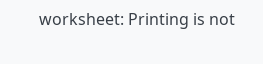worksheet: Printing is not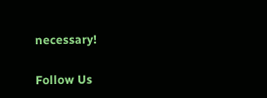necessary!

Follow Us